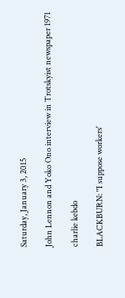Saturday, January 3, 2015

John Lennon and Yoko Ono interview in Trotskyist newspaper 1971

charlie kebdo

BLACKBURN: "I suppose workers'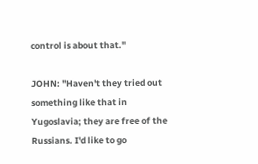control is about that."

JOHN: "Haven't they tried out something like that in Yugoslavia; they are free of the Russians. I'd like to go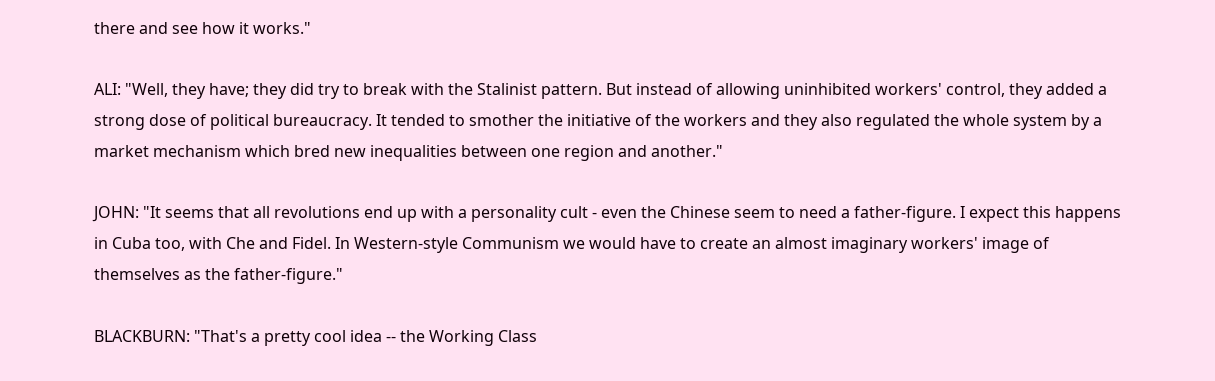there and see how it works."

ALI: "Well, they have; they did try to break with the Stalinist pattern. But instead of allowing uninhibited workers' control, they added a strong dose of political bureaucracy. It tended to smother the initiative of the workers and they also regulated the whole system by a market mechanism which bred new inequalities between one region and another."

JOHN: "It seems that all revolutions end up with a personality cult - even the Chinese seem to need a father-figure. I expect this happens in Cuba too, with Che and Fidel. In Western-style Communism we would have to create an almost imaginary workers' image of themselves as the father-figure."

BLACKBURN: "That's a pretty cool idea -- the Working Class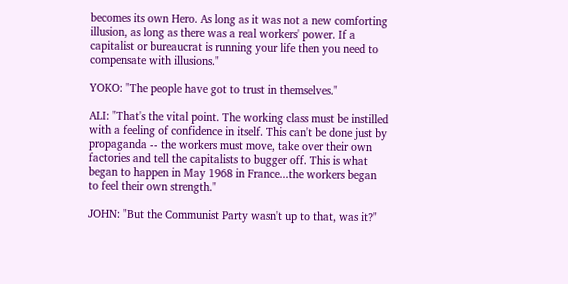becomes its own Hero. As long as it was not a new comforting illusion, as long as there was a real workers' power. If a capitalist or bureaucrat is running your life then you need to compensate with illusions."

YOKO: "The people have got to trust in themselves."

ALI: "That's the vital point. The working class must be instilled with a feeling of confidence in itself. This can't be done just by propaganda -- the workers must move, take over their own factories and tell the capitalists to bugger off. This is what began to happen in May 1968 in France...the workers began to feel their own strength."

JOHN: "But the Communist Party wasn't up to that, was it?"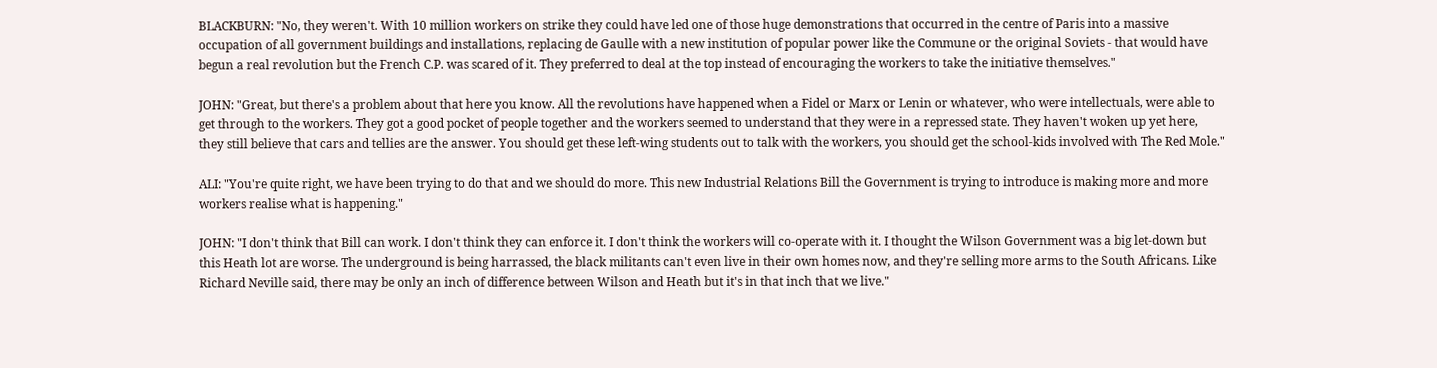BLACKBURN: "No, they weren't. With 10 million workers on strike they could have led one of those huge demonstrations that occurred in the centre of Paris into a massive occupation of all government buildings and installations, replacing de Gaulle with a new institution of popular power like the Commune or the original Soviets - that would have begun a real revolution but the French C.P. was scared of it. They preferred to deal at the top instead of encouraging the workers to take the initiative themselves."

JOHN: "Great, but there's a problem about that here you know. All the revolutions have happened when a Fidel or Marx or Lenin or whatever, who were intellectuals, were able to get through to the workers. They got a good pocket of people together and the workers seemed to understand that they were in a repressed state. They haven't woken up yet here, they still believe that cars and tellies are the answer. You should get these left-wing students out to talk with the workers, you should get the school-kids involved with The Red Mole."

ALI: "You're quite right, we have been trying to do that and we should do more. This new Industrial Relations Bill the Government is trying to introduce is making more and more workers realise what is happening."

JOHN: "I don't think that Bill can work. I don't think they can enforce it. I don't think the workers will co-operate with it. I thought the Wilson Government was a big let-down but this Heath lot are worse. The underground is being harrassed, the black militants can't even live in their own homes now, and they're selling more arms to the South Africans. Like Richard Neville said, there may be only an inch of difference between Wilson and Heath but it's in that inch that we live."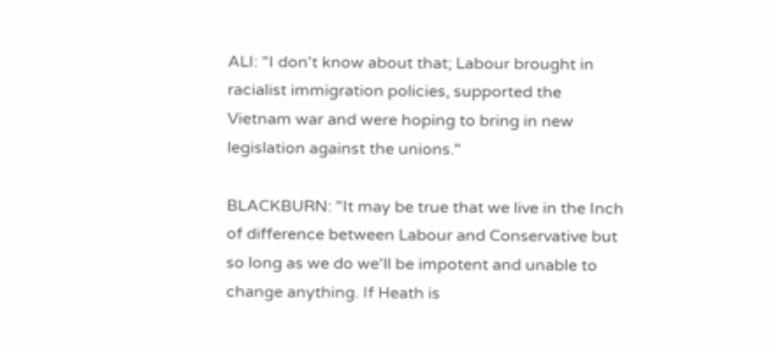ALI: "I don't know about that; Labour brought in racialist immigration policies, supported the Vietnam war and were hoping to bring in new legislation against the unions."

BLACKBURN: "It may be true that we live in the Inch of difference between Labour and Conservative but so long as we do we'll be impotent and unable to change anything. If Heath is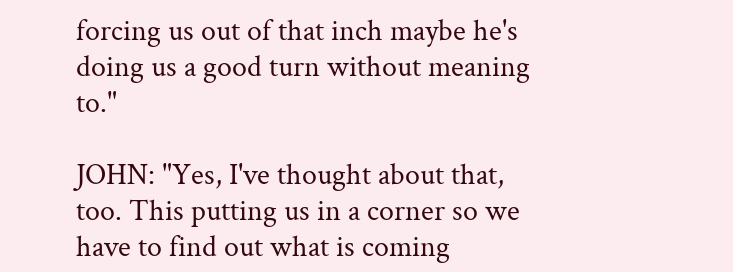forcing us out of that inch maybe he's doing us a good turn without meaning to."

JOHN: "Yes, I've thought about that, too. This putting us in a corner so we have to find out what is coming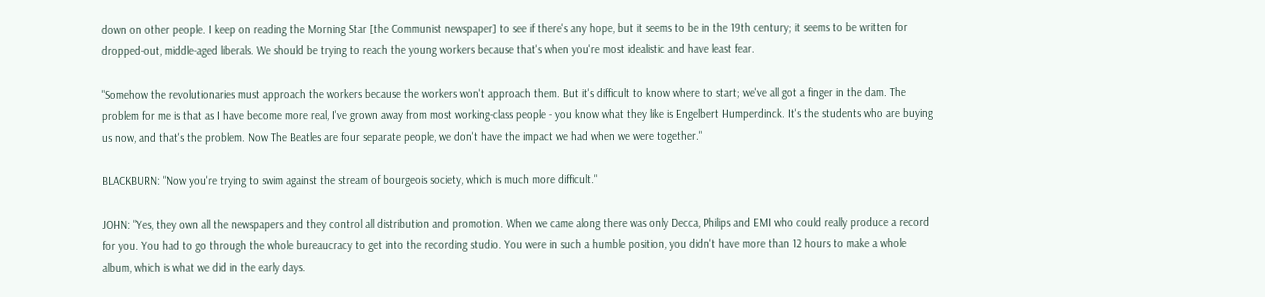down on other people. I keep on reading the Morning Star [the Communist newspaper] to see if there's any hope, but it seems to be in the 19th century; it seems to be written for dropped-out, middle-aged liberals. We should be trying to reach the young workers because that's when you're most idealistic and have least fear.

"Somehow the revolutionaries must approach the workers because the workers won't approach them. But it's difficult to know where to start; we've all got a finger in the dam. The problem for me is that as I have become more real, I've grown away from most working-class people - you know what they like is Engelbert Humperdinck. It's the students who are buying us now, and that's the problem. Now The Beatles are four separate people, we don't have the impact we had when we were together."

BLACKBURN: "Now you're trying to swim against the stream of bourgeois society, which is much more difficult."

JOHN: "Yes, they own all the newspapers and they control all distribution and promotion. When we came along there was only Decca, Philips and EMI who could really produce a record for you. You had to go through the whole bureaucracy to get into the recording studio. You were in such a humble position, you didn't have more than 12 hours to make a whole album, which is what we did in the early days.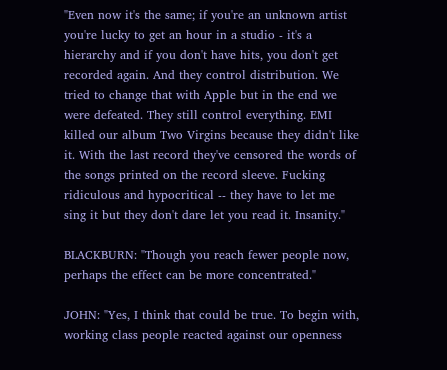"Even now it's the same; if you're an unknown artist you're lucky to get an hour in a studio - it's a hierarchy and if you don't have hits, you don't get recorded again. And they control distribution. We tried to change that with Apple but in the end we were defeated. They still control everything. EMI killed our album Two Virgins because they didn't like it. With the last record they've censored the words of the songs printed on the record sleeve. Fucking ridiculous and hypocritical -- they have to let me sing it but they don't dare let you read it. Insanity."

BLACKBURN: "Though you reach fewer people now, perhaps the effect can be more concentrated."

JOHN: "Yes, I think that could be true. To begin with, working class people reacted against our openness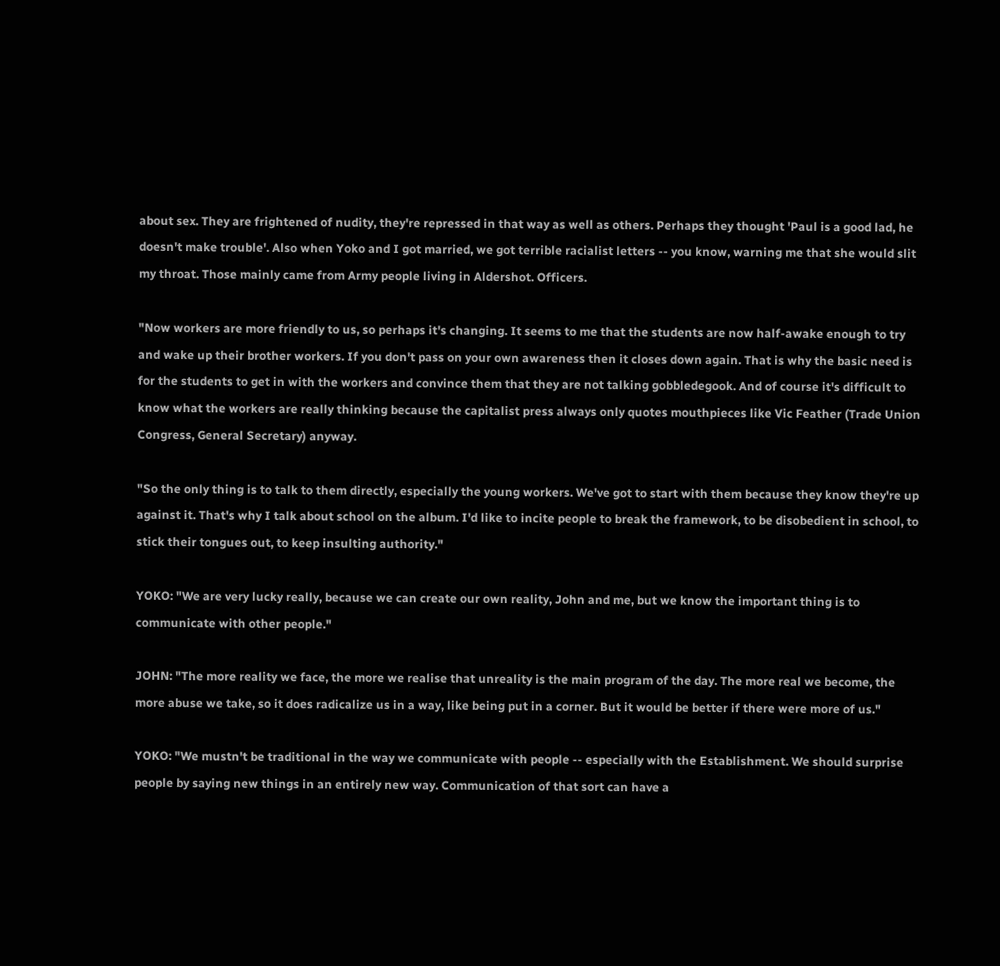about sex. They are frightened of nudity, they're repressed in that way as well as others. Perhaps they thought 'Paul is a good lad, he doesn't make trouble'. Also when Yoko and I got married, we got terrible racialist letters -- you know, warning me that she would slit my throat. Those mainly came from Army people living in Aldershot. Officers.

"Now workers are more friendly to us, so perhaps it's changing. It seems to me that the students are now half-awake enough to try and wake up their brother workers. If you don't pass on your own awareness then it closes down again. That is why the basic need is for the students to get in with the workers and convince them that they are not talking gobbledegook. And of course it's difficult to know what the workers are really thinking because the capitalist press always only quotes mouthpieces like Vic Feather (Trade Union Congress, General Secretary) anyway.

"So the only thing is to talk to them directly, especially the young workers. We've got to start with them because they know they're up against it. That's why I talk about school on the album. I'd like to incite people to break the framework, to be disobedient in school, to stick their tongues out, to keep insulting authority."

YOKO: "We are very lucky really, because we can create our own reality, John and me, but we know the important thing is to communicate with other people."

JOHN: "The more reality we face, the more we realise that unreality is the main program of the day. The more real we become, the more abuse we take, so it does radicalize us in a way, like being put in a corner. But it would be better if there were more of us."

YOKO: "We mustn't be traditional in the way we communicate with people -- especially with the Establishment. We should surprise people by saying new things in an entirely new way. Communication of that sort can have a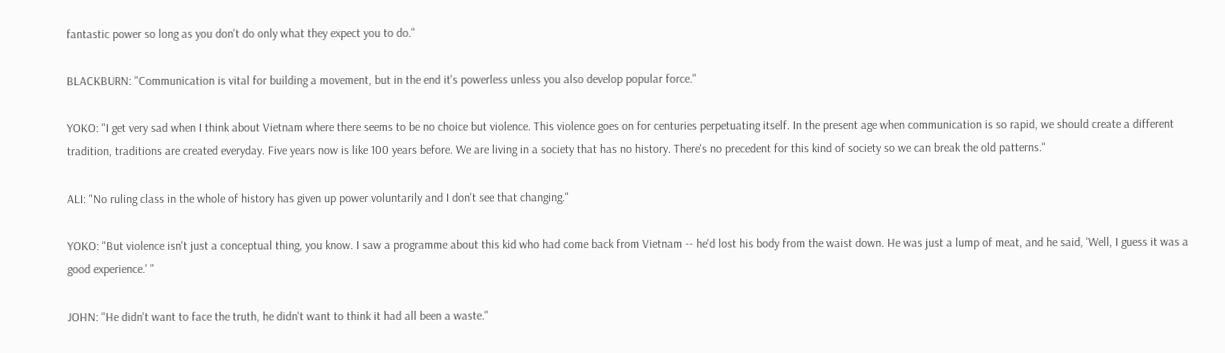fantastic power so long as you don't do only what they expect you to do."

BLACKBURN: "Communication is vital for building a movement, but in the end it's powerless unless you also develop popular force."

YOKO: "I get very sad when I think about Vietnam where there seems to be no choice but violence. This violence goes on for centuries perpetuating itself. In the present age when communication is so rapid, we should create a different tradition, traditions are created everyday. Five years now is like 100 years before. We are living in a society that has no history. There's no precedent for this kind of society so we can break the old patterns."

ALI: "No ruling class in the whole of history has given up power voluntarily and I don't see that changing."

YOKO: "But violence isn't just a conceptual thing, you know. I saw a programme about this kid who had come back from Vietnam -- he'd lost his body from the waist down. He was just a lump of meat, and he said, 'Well, I guess it was a good experience.' "

JOHN: "He didn't want to face the truth, he didn't want to think it had all been a waste."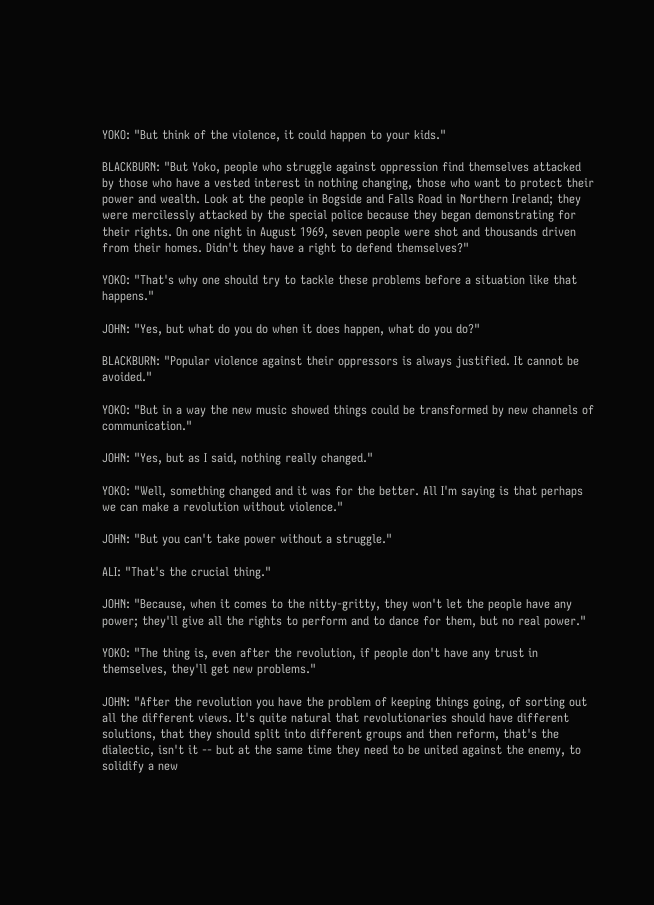YOKO: "But think of the violence, it could happen to your kids."

BLACKBURN: "But Yoko, people who struggle against oppression find themselves attacked by those who have a vested interest in nothing changing, those who want to protect their power and wealth. Look at the people in Bogside and Falls Road in Northern Ireland; they were mercilessly attacked by the special police because they began demonstrating for their rights. On one night in August 1969, seven people were shot and thousands driven from their homes. Didn't they have a right to defend themselves?"

YOKO: "That's why one should try to tackle these problems before a situation like that happens."

JOHN: "Yes, but what do you do when it does happen, what do you do?"

BLACKBURN: "Popular violence against their oppressors is always justified. It cannot be avoided."

YOKO: "But in a way the new music showed things could be transformed by new channels of communication."

JOHN: "Yes, but as I said, nothing really changed."

YOKO: "Well, something changed and it was for the better. All I'm saying is that perhaps we can make a revolution without violence."

JOHN: "But you can't take power without a struggle."

ALI: "That's the crucial thing."

JOHN: "Because, when it comes to the nitty-gritty, they won't let the people have any power; they'll give all the rights to perform and to dance for them, but no real power."

YOKO: "The thing is, even after the revolution, if people don't have any trust in themselves, they'll get new problems."

JOHN: "After the revolution you have the problem of keeping things going, of sorting out all the different views. It's quite natural that revolutionaries should have different solutions, that they should split into different groups and then reform, that's the dialectic, isn't it -- but at the same time they need to be united against the enemy, to solidify a new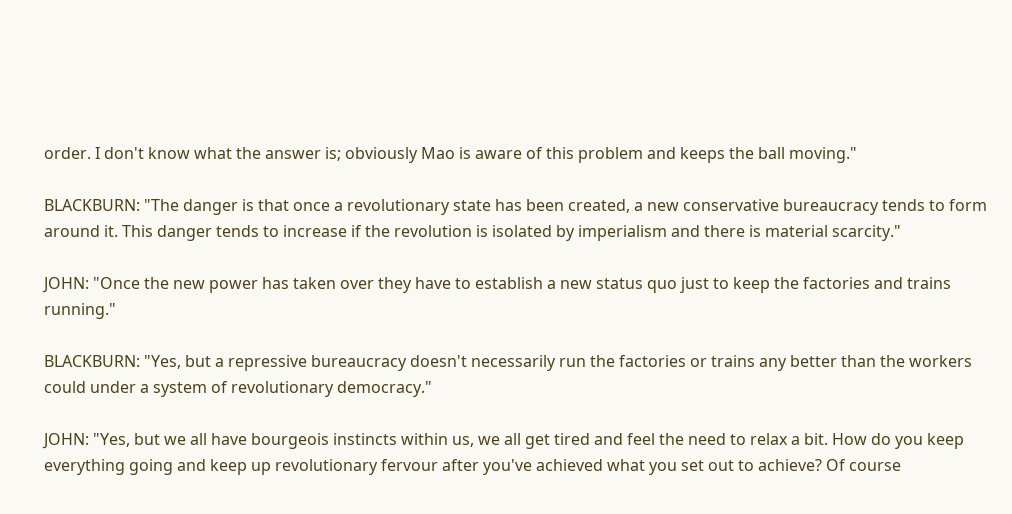order. I don't know what the answer is; obviously Mao is aware of this problem and keeps the ball moving."

BLACKBURN: "The danger is that once a revolutionary state has been created, a new conservative bureaucracy tends to form around it. This danger tends to increase if the revolution is isolated by imperialism and there is material scarcity."

JOHN: "Once the new power has taken over they have to establish a new status quo just to keep the factories and trains running."

BLACKBURN: "Yes, but a repressive bureaucracy doesn't necessarily run the factories or trains any better than the workers could under a system of revolutionary democracy."

JOHN: "Yes, but we all have bourgeois instincts within us, we all get tired and feel the need to relax a bit. How do you keep everything going and keep up revolutionary fervour after you've achieved what you set out to achieve? Of course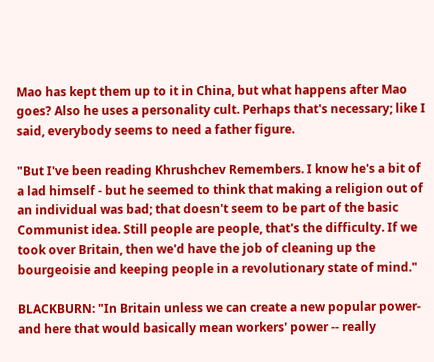Mao has kept them up to it in China, but what happens after Mao goes? Also he uses a personality cult. Perhaps that's necessary; like I said, everybody seems to need a father figure.

"But I've been reading Khrushchev Remembers. I know he's a bit of a lad himself - but he seemed to think that making a religion out of an individual was bad; that doesn't seem to be part of the basic Communist idea. Still people are people, that's the difficulty. If we took over Britain, then we'd have the job of cleaning up the bourgeoisie and keeping people in a revolutionary state of mind."

BLACKBURN: "In Britain unless we can create a new popular power-and here that would basically mean workers' power -- really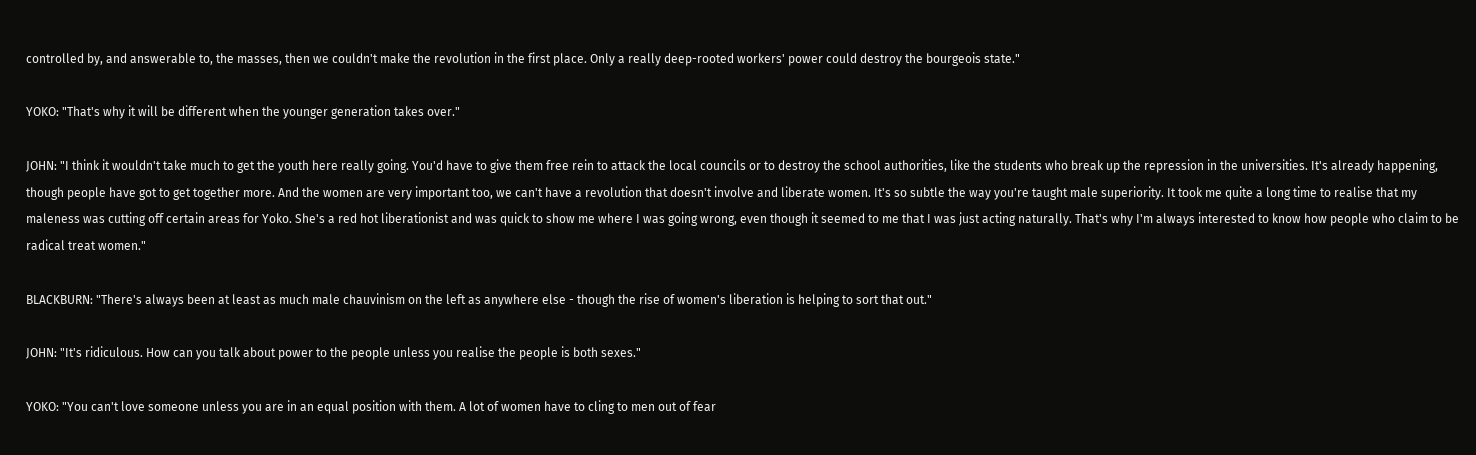controlled by, and answerable to, the masses, then we couldn't make the revolution in the first place. Only a really deep-rooted workers' power could destroy the bourgeois state."

YOKO: "That's why it will be different when the younger generation takes over."

JOHN: "I think it wouldn't take much to get the youth here really going. You'd have to give them free rein to attack the local councils or to destroy the school authorities, like the students who break up the repression in the universities. It's already happening, though people have got to get together more. And the women are very important too, we can't have a revolution that doesn't involve and liberate women. It's so subtle the way you're taught male superiority. It took me quite a long time to realise that my maleness was cutting off certain areas for Yoko. She's a red hot liberationist and was quick to show me where I was going wrong, even though it seemed to me that I was just acting naturally. That's why I'm always interested to know how people who claim to be radical treat women."

BLACKBURN: "There's always been at least as much male chauvinism on the left as anywhere else - though the rise of women's liberation is helping to sort that out."

JOHN: "It's ridiculous. How can you talk about power to the people unless you realise the people is both sexes."

YOKO: "You can't love someone unless you are in an equal position with them. A lot of women have to cling to men out of fear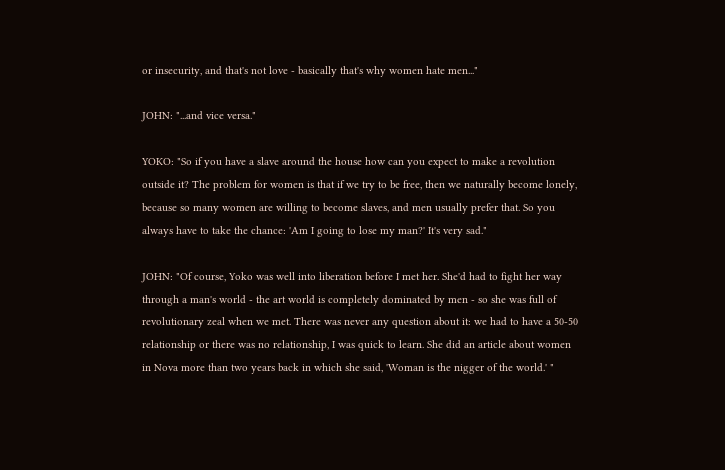or insecurity, and that's not love - basically that's why women hate men..."

JOHN: "...and vice versa."

YOKO: "So if you have a slave around the house how can you expect to make a revolution outside it? The problem for women is that if we try to be free, then we naturally become lonely, because so many women are willing to become slaves, and men usually prefer that. So you always have to take the chance: 'Am I going to lose my man?' It's very sad."

JOHN: "Of course, Yoko was well into liberation before I met her. She'd had to fight her way through a man's world - the art world is completely dominated by men - so she was full of revolutionary zeal when we met. There was never any question about it: we had to have a 50-50 relationship or there was no relationship, I was quick to learn. She did an article about women in Nova more than two years back in which she said, 'Woman is the nigger of the world.' "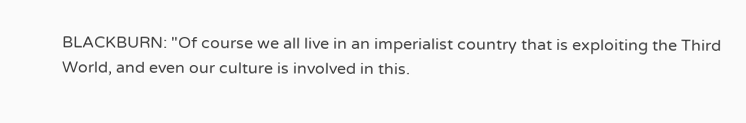BLACKBURN: "Of course we all live in an imperialist country that is exploiting the Third World, and even our culture is involved in this.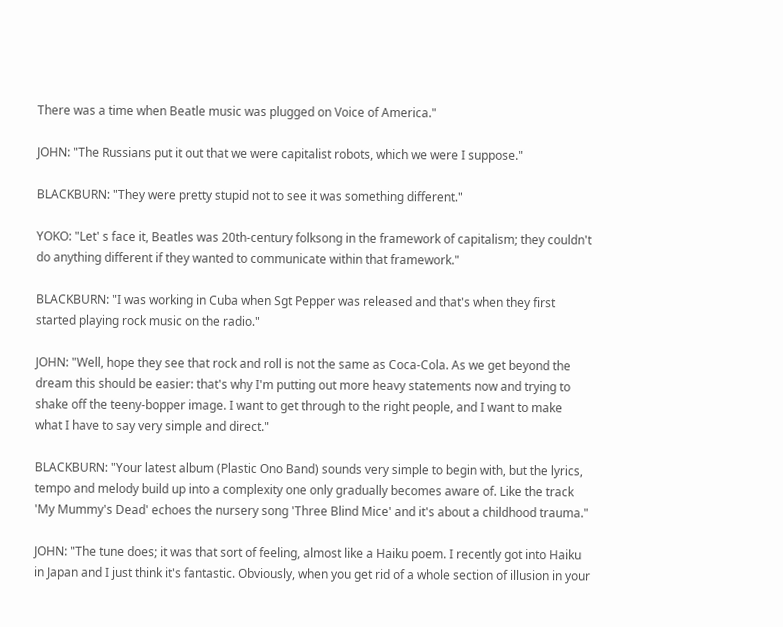There was a time when Beatle music was plugged on Voice of America."

JOHN: "The Russians put it out that we were capitalist robots, which we were I suppose."

BLACKBURN: "They were pretty stupid not to see it was something different."

YOKO: "Let' s face it, Beatles was 20th-century folksong in the framework of capitalism; they couldn't do anything different if they wanted to communicate within that framework."

BLACKBURN: "I was working in Cuba when Sgt Pepper was released and that's when they first started playing rock music on the radio."

JOHN: "Well, hope they see that rock and roll is not the same as Coca-Cola. As we get beyond the dream this should be easier: that's why I'm putting out more heavy statements now and trying to shake off the teeny-bopper image. I want to get through to the right people, and I want to make what I have to say very simple and direct."

BLACKBURN: "Your latest album (Plastic Ono Band) sounds very simple to begin with, but the lyrics, tempo and melody build up into a complexity one only gradually becomes aware of. Like the track 'My Mummy's Dead' echoes the nursery song 'Three Blind Mice' and it's about a childhood trauma."

JOHN: "The tune does; it was that sort of feeling, almost like a Haiku poem. I recently got into Haiku in Japan and I just think it's fantastic. Obviously, when you get rid of a whole section of illusion in your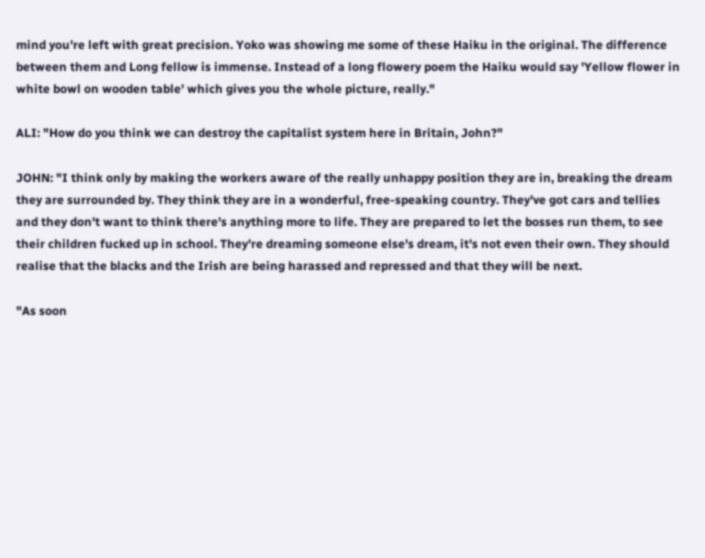mind you're left with great precision. Yoko was showing me some of these Haiku in the original. The difference between them and Long fellow is immense. Instead of a long flowery poem the Haiku would say 'Yellow flower in white bowl on wooden table' which gives you the whole picture, really."

ALI: "How do you think we can destroy the capitalist system here in Britain, John?"

JOHN: "I think only by making the workers aware of the really unhappy position they are in, breaking the dream they are surrounded by. They think they are in a wonderful, free-speaking country. They've got cars and tellies and they don't want to think there's anything more to life. They are prepared to let the bosses run them, to see their children fucked up in school. They're dreaming someone else's dream, it's not even their own. They should realise that the blacks and the Irish are being harassed and repressed and that they will be next.

"As soon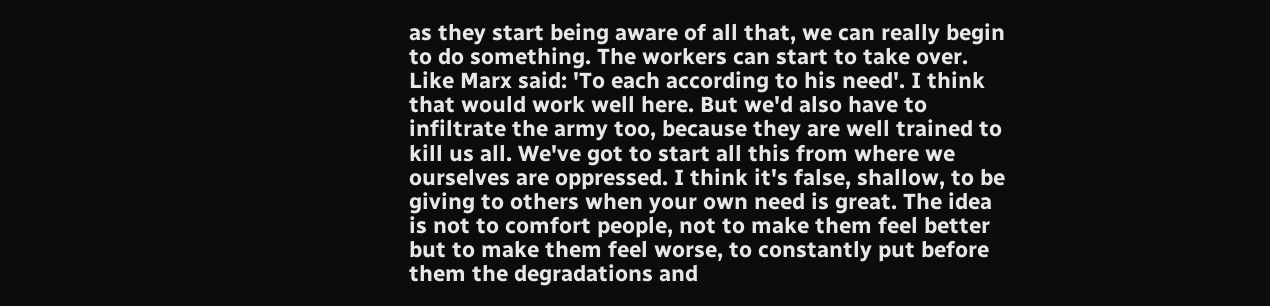as they start being aware of all that, we can really begin to do something. The workers can start to take over. Like Marx said: 'To each according to his need'. I think that would work well here. But we'd also have to infiltrate the army too, because they are well trained to kill us all. We've got to start all this from where we ourselves are oppressed. I think it's false, shallow, to be giving to others when your own need is great. The idea is not to comfort people, not to make them feel better but to make them feel worse, to constantly put before them the degradations and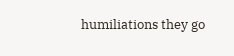humiliations they go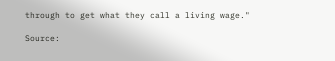through to get what they call a living wage."

Source: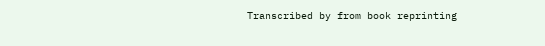Transcribed by from book reprinting